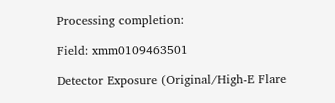Processing completion:

Field: xmm0109463501

Detector Exposure (Original/High-E Flare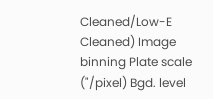Cleaned/Low-E Cleaned) Image binning Plate scale ("/pixel) Bgd. level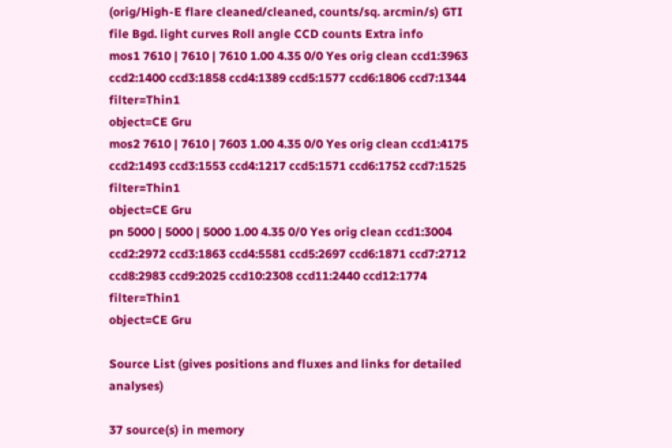(orig/High-E flare cleaned/cleaned, counts/sq. arcmin/s) GTI file Bgd. light curves Roll angle CCD counts Extra info
mos1 7610 | 7610 | 7610 1.00 4.35 0/0 Yes orig clean ccd1:3963 ccd2:1400 ccd3:1858 ccd4:1389 ccd5:1577 ccd6:1806 ccd7:1344 filter=Thin1
object=CE Gru
mos2 7610 | 7610 | 7603 1.00 4.35 0/0 Yes orig clean ccd1:4175 ccd2:1493 ccd3:1553 ccd4:1217 ccd5:1571 ccd6:1752 ccd7:1525 filter=Thin1
object=CE Gru
pn 5000 | 5000 | 5000 1.00 4.35 0/0 Yes orig clean ccd1:3004 ccd2:2972 ccd3:1863 ccd4:5581 ccd5:2697 ccd6:1871 ccd7:2712 ccd8:2983 ccd9:2025 ccd10:2308 ccd11:2440 ccd12:1774 filter=Thin1
object=CE Gru

Source List (gives positions and fluxes and links for detailed analyses)

37 source(s) in memory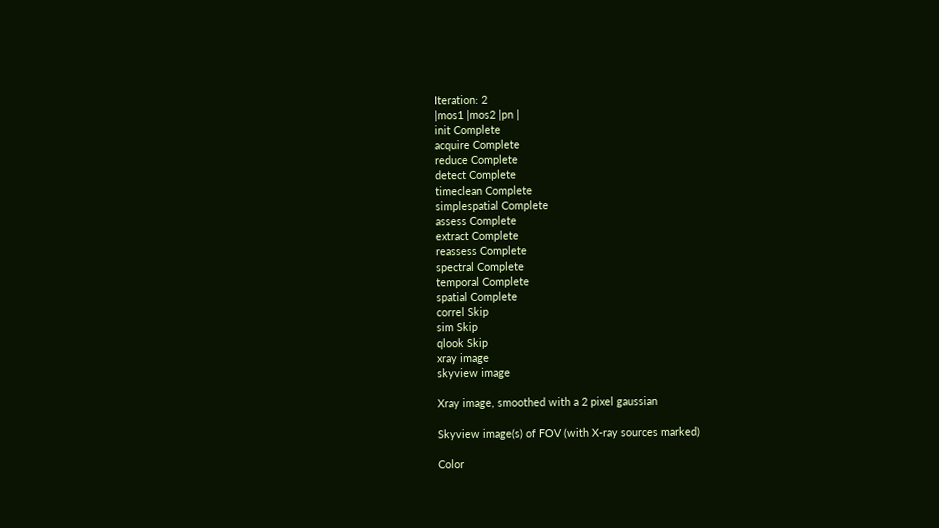Iteration: 2
|mos1 |mos2 |pn |
init Complete
acquire Complete
reduce Complete
detect Complete
timeclean Complete
simplespatial Complete
assess Complete
extract Complete
reassess Complete
spectral Complete
temporal Complete
spatial Complete
correl Skip
sim Skip
qlook Skip
xray image
skyview image

Xray image, smoothed with a 2 pixel gaussian

Skyview image(s) of FOV (with X-ray sources marked)

Color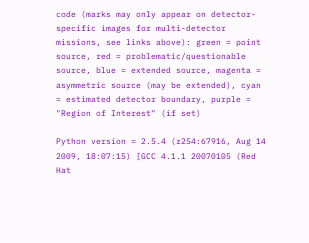code (marks may only appear on detector-specific images for multi-detector missions, see links above): green = point source, red = problematic/questionable source, blue = extended source, magenta = asymmetric source (may be extended), cyan = estimated detector boundary, purple = "Region of Interest" (if set)

Python version = 2.5.4 (r254:67916, Aug 14 2009, 18:07:15) [GCC 4.1.1 20070105 (Red Hat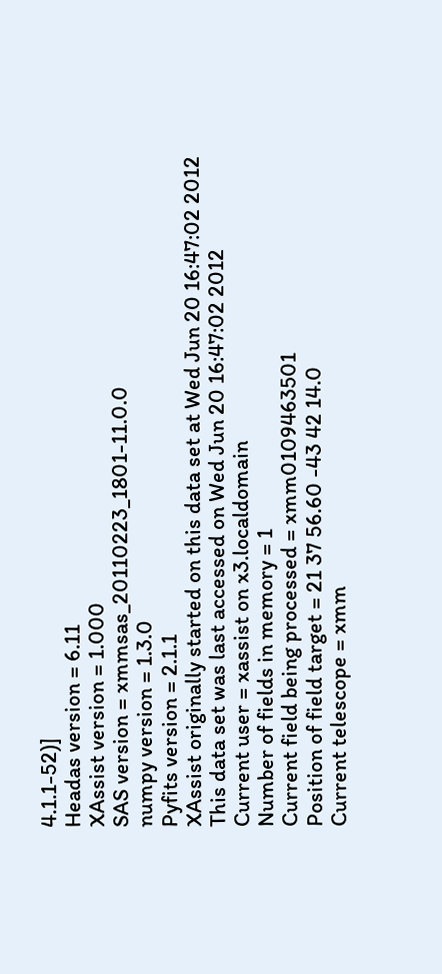4.1.1-52)]
Headas version = 6.11
XAssist version = 1.000
SAS version = xmmsas_20110223_1801-11.0.0
numpy version = 1.3.0
Pyfits version = 2.1.1
XAssist originally started on this data set at Wed Jun 20 16:47:02 2012
This data set was last accessed on Wed Jun 20 16:47:02 2012
Current user = xassist on x3.localdomain
Number of fields in memory = 1
Current field being processed = xmm0109463501
Position of field target = 21 37 56.60 -43 42 14.0
Current telescope = xmm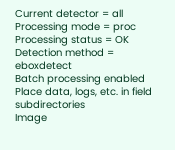Current detector = all
Processing mode = proc
Processing status = OK
Detection method = eboxdetect
Batch processing enabled
Place data, logs, etc. in field subdirectories
Image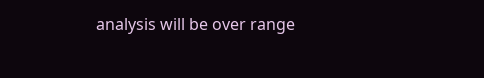analysis will be over range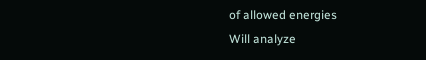of allowed energies
Will analyze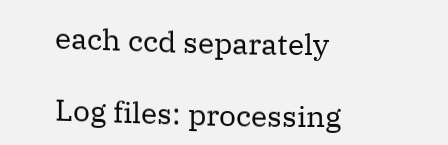each ccd separately

Log files: processing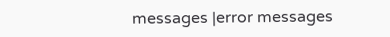messages |error messages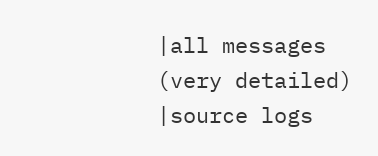|all messages (very detailed) |source logs